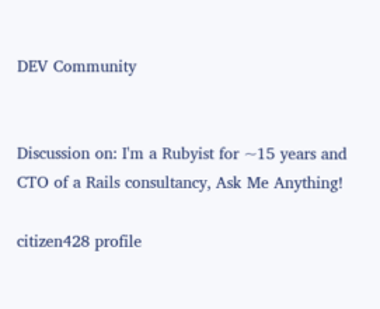DEV Community


Discussion on: I'm a Rubyist for ~15 years and CTO of a Rails consultancy, Ask Me Anything!

citizen428 profile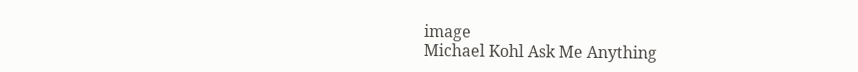image
Michael Kohl Ask Me Anything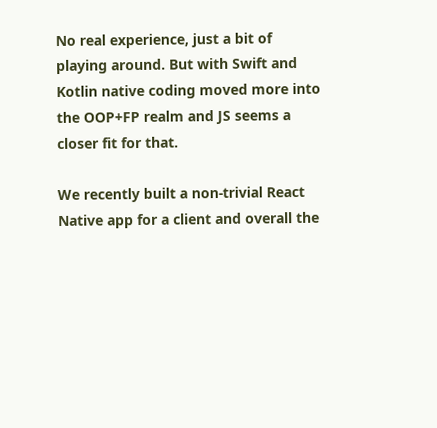No real experience, just a bit of playing around. But with Swift and Kotlin native coding moved more into the OOP+FP realm and JS seems a closer fit for that.

We recently built a non-trivial React Native app for a client and overall the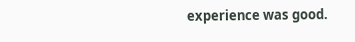experience was good.